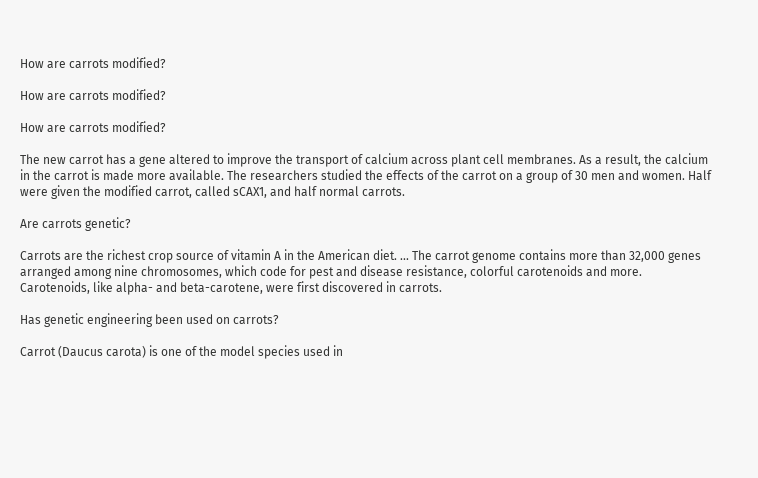How are carrots modified?

How are carrots modified?

How are carrots modified?

The new carrot has a gene altered to improve the transport of calcium across plant cell membranes. As a result, the calcium in the carrot is made more available. The researchers studied the effects of the carrot on a group of 30 men and women. Half were given the modified carrot, called sCAX1, and half normal carrots.

Are carrots genetic?

Carrots are the richest crop source of vitamin A in the American diet. ... The carrot genome contains more than 32,000 genes arranged among nine chromosomes, which code for pest and disease resistance, colorful carotenoids and more. Carotenoids, like alpha- and beta-carotene, were first discovered in carrots.

Has genetic engineering been used on carrots?

Carrot (Daucus carota) is one of the model species used in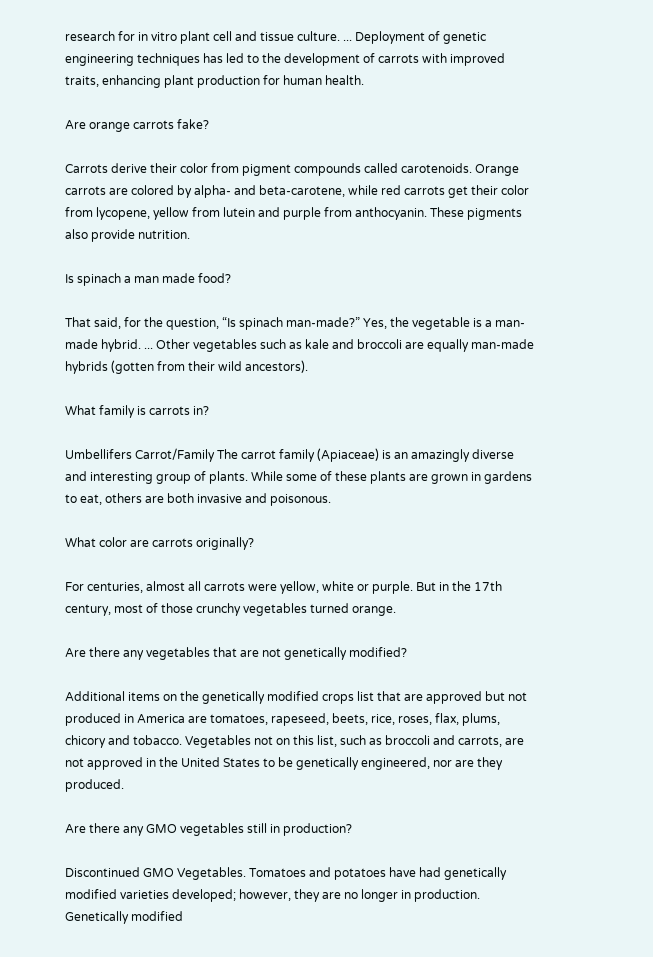research for in vitro plant cell and tissue culture. ... Deployment of genetic engineering techniques has led to the development of carrots with improved traits, enhancing plant production for human health.

Are orange carrots fake?

Carrots derive their color from pigment compounds called carotenoids. Orange carrots are colored by alpha- and beta-carotene, while red carrots get their color from lycopene, yellow from lutein and purple from anthocyanin. These pigments also provide nutrition.

Is spinach a man made food?

That said, for the question, “Is spinach man-made?” Yes, the vegetable is a man-made hybrid. ... Other vegetables such as kale and broccoli are equally man-made hybrids (gotten from their wild ancestors).

What family is carrots in?

Umbellifers Carrot/Family The carrot family (Apiaceae) is an amazingly diverse and interesting group of plants. While some of these plants are grown in gardens to eat, others are both invasive and poisonous.

What color are carrots originally?

For centuries, almost all carrots were yellow, white or purple. But in the 17th century, most of those crunchy vegetables turned orange.

Are there any vegetables that are not genetically modified?

Additional items on the genetically modified crops list that are approved but not produced in America are tomatoes, rapeseed, beets, rice, roses, flax, plums, chicory and tobacco. Vegetables not on this list, such as broccoli and carrots, are not approved in the United States to be genetically engineered, nor are they produced.

Are there any GMO vegetables still in production?

Discontinued GMO Vegetables. Tomatoes and potatoes have had genetically modified varieties developed; however, they are no longer in production. Genetically modified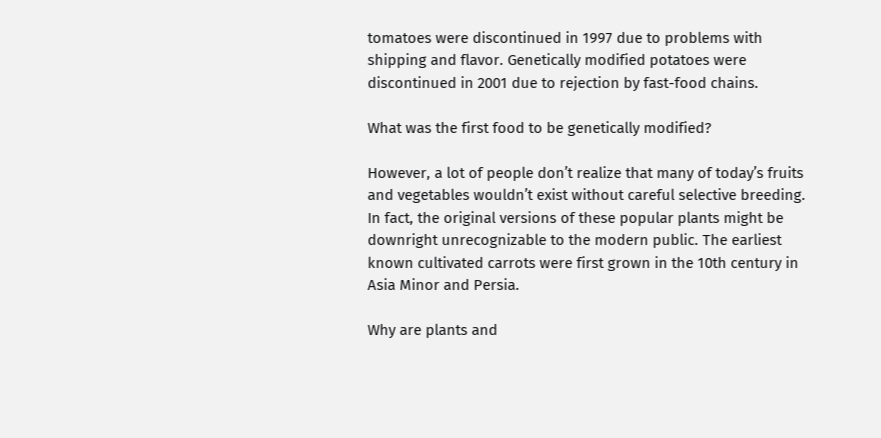tomatoes were discontinued in 1997 due to problems with shipping and flavor. Genetically modified potatoes were discontinued in 2001 due to rejection by fast-food chains.

What was the first food to be genetically modified?

However, a lot of people don’t realize that many of today’s fruits and vegetables wouldn’t exist without careful selective breeding. In fact, the original versions of these popular plants might be downright unrecognizable to the modern public. The earliest known cultivated carrots were first grown in the 10th century in Asia Minor and Persia.

Why are plants and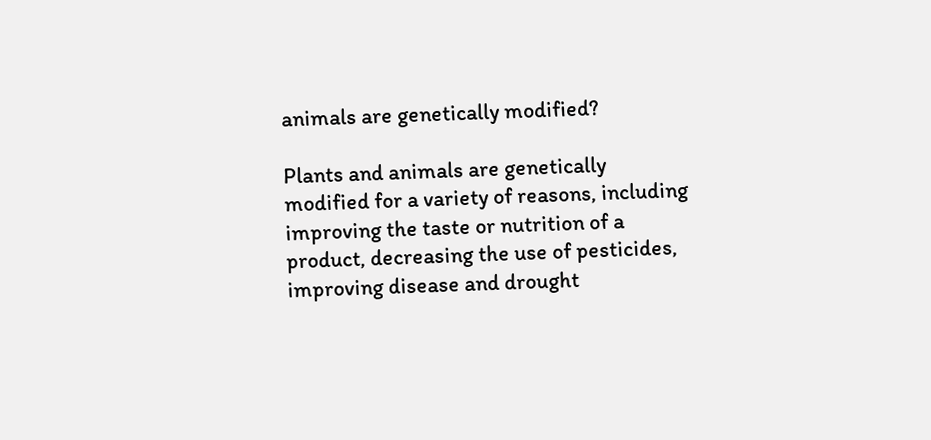animals are genetically modified?

Plants and animals are genetically modified for a variety of reasons, including improving the taste or nutrition of a product, decreasing the use of pesticides, improving disease and drought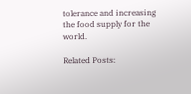tolerance and increasing the food supply for the world.

Related Posts: